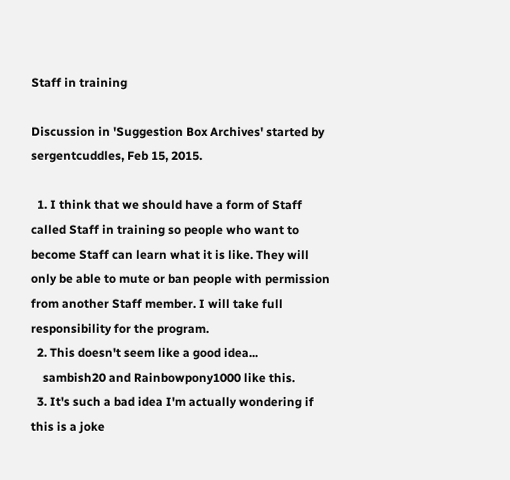Staff in training

Discussion in 'Suggestion Box Archives' started by sergentcuddles, Feb 15, 2015.

  1. I think that we should have a form of Staff called Staff in training so people who want to become Staff can learn what it is like. They will only be able to mute or ban people with permission from another Staff member. I will take full responsibility for the program.
  2. This doesn't seem like a good idea...
    sambish20 and Rainbowpony1000 like this.
  3. It's such a bad idea I'm actually wondering if this is a joke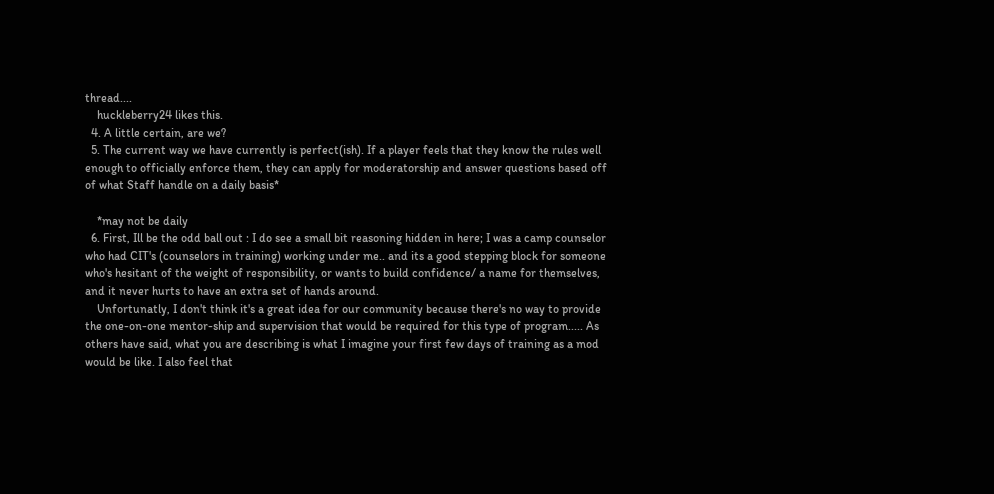thread....
    huckleberry24 likes this.
  4. A little certain, are we?
  5. The current way we have currently is perfect(ish). If a player feels that they know the rules well enough to officially enforce them, they can apply for moderatorship and answer questions based off of what Staff handle on a daily basis*

    *may not be daily
  6. First, Ill be the odd ball out : I do see a small bit reasoning hidden in here; I was a camp counselor who had CIT's (counselors in training) working under me.. and its a good stepping block for someone who's hesitant of the weight of responsibility, or wants to build confidence/ a name for themselves, and it never hurts to have an extra set of hands around.
    Unfortunatly, I don't think it's a great idea for our community because there's no way to provide the one-on-one mentor-ship and supervision that would be required for this type of program..... As others have said, what you are describing is what I imagine your first few days of training as a mod would be like. I also feel that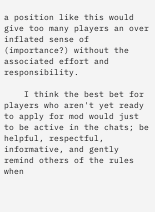a position like this would give too many players an over inflated sense of (importance?) without the associated effort and responsibility.

    I think the best bet for players who aren't yet ready to apply for mod would just to be active in the chats; be helpful, respectful, informative, and gently remind others of the rules when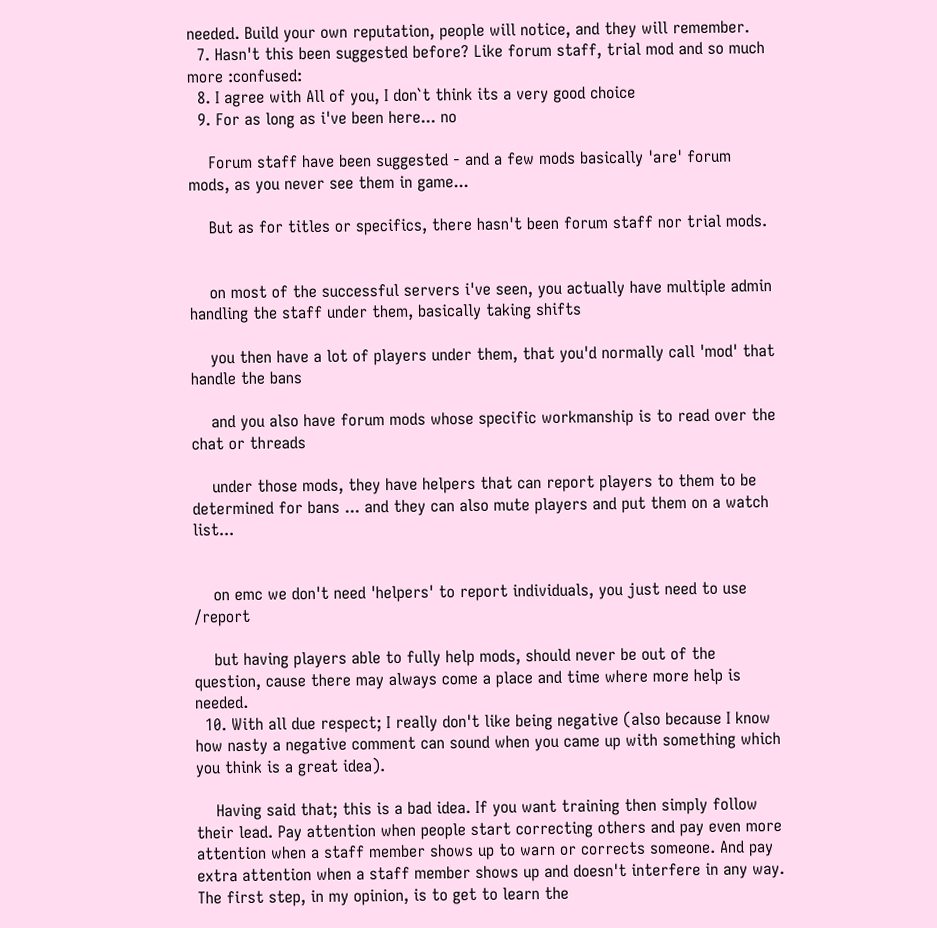needed. Build your own reputation, people will notice, and they will remember.
  7. Hasn't this been suggested before? Like forum staff, trial mod and so much more :confused:
  8. I agree with All of you, I don`t think its a very good choice
  9. For as long as i've been here... no

    Forum staff have been suggested - and a few mods basically 'are' forum mods, as you never see them in game...

    But as for titles or specifics, there hasn't been forum staff nor trial mods.


    on most of the successful servers i've seen, you actually have multiple admin handling the staff under them, basically taking shifts

    you then have a lot of players under them, that you'd normally call 'mod' that handle the bans

    and you also have forum mods whose specific workmanship is to read over the chat or threads

    under those mods, they have helpers that can report players to them to be determined for bans ... and they can also mute players and put them on a watch list...


    on emc we don't need 'helpers' to report individuals, you just need to use /report

    but having players able to fully help mods, should never be out of the question, cause there may always come a place and time where more help is needed.
  10. With all due respect; I really don't like being negative (also because I know how nasty a negative comment can sound when you came up with something which you think is a great idea).

    Having said that; this is a bad idea. If you want training then simply follow their lead. Pay attention when people start correcting others and pay even more attention when a staff member shows up to warn or corrects someone. And pay extra attention when a staff member shows up and doesn't interfere in any way. The first step, in my opinion, is to get to learn the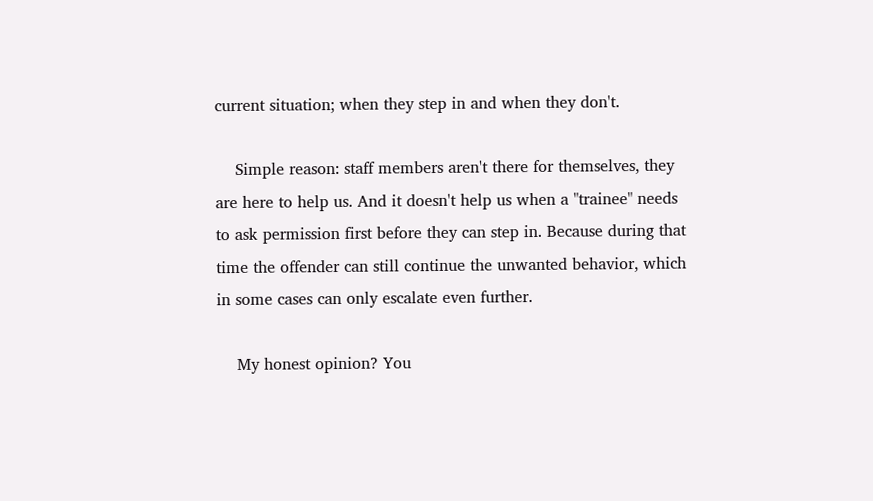current situation; when they step in and when they don't.

    Simple reason: staff members aren't there for themselves, they are here to help us. And it doesn't help us when a "trainee" needs to ask permission first before they can step in. Because during that time the offender can still continue the unwanted behavior, which in some cases can only escalate even further.

    My honest opinion? You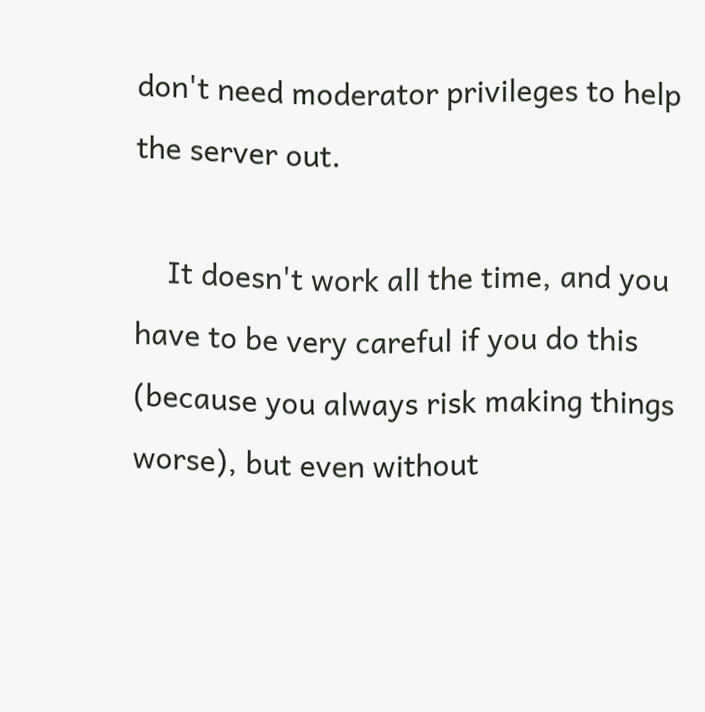don't need moderator privileges to help the server out.

    It doesn't work all the time, and you have to be very careful if you do this (because you always risk making things worse), but even without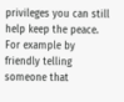privileges you can still help keep the peace. For example by friendly telling someone that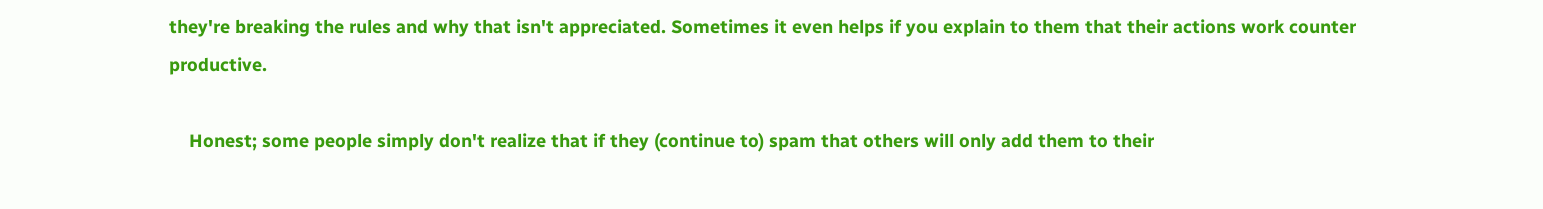they're breaking the rules and why that isn't appreciated. Sometimes it even helps if you explain to them that their actions work counter productive.

    Honest; some people simply don't realize that if they (continue to) spam that others will only add them to their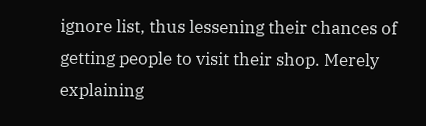ignore list, thus lessening their chances of getting people to visit their shop. Merely explaining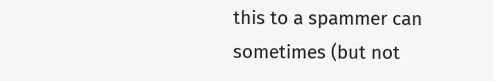this to a spammer can sometimes (but not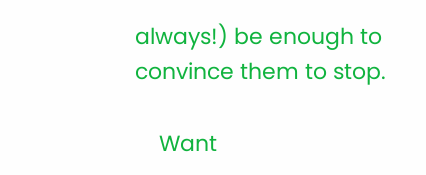always!) be enough to convince them to stop.

    Want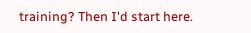training? Then I'd start here.